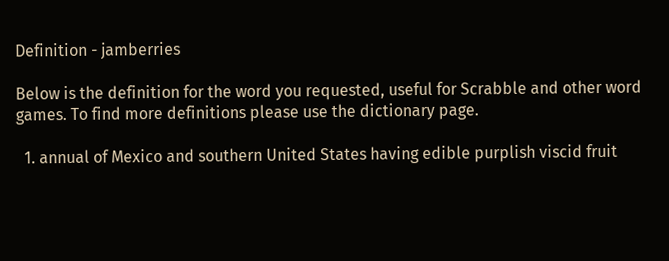Definition - jamberries

Below is the definition for the word you requested, useful for Scrabble and other word games. To find more definitions please use the dictionary page.

  1. annual of Mexico and southern United States having edible purplish viscid fruit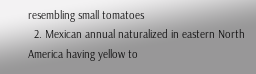resembling small tomatoes
  2. Mexican annual naturalized in eastern North America having yellow to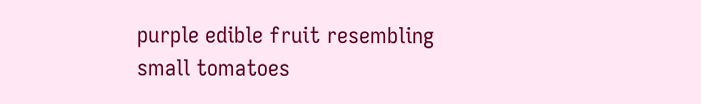purple edible fruit resembling small tomatoes